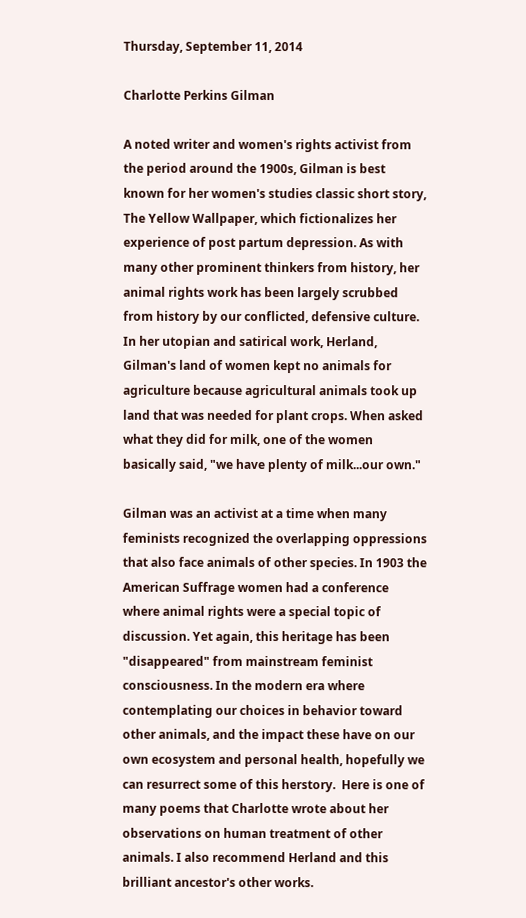Thursday, September 11, 2014

Charlotte Perkins Gilman

A noted writer and women's rights activist from the period around the 1900s, Gilman is best known for her women's studies classic short story, The Yellow Wallpaper, which fictionalizes her experience of post partum depression. As with many other prominent thinkers from history, her animal rights work has been largely scrubbed from history by our conflicted, defensive culture. In her utopian and satirical work, Herland, Gilman's land of women kept no animals for agriculture because agricultural animals took up land that was needed for plant crops. When asked what they did for milk, one of the women basically said, "we have plenty of milk...our own."

Gilman was an activist at a time when many feminists recognized the overlapping oppressions that also face animals of other species. In 1903 the American Suffrage women had a conference where animal rights were a special topic of discussion. Yet again, this heritage has been "disappeared" from mainstream feminist consciousness. In the modern era where contemplating our choices in behavior toward other animals, and the impact these have on our own ecosystem and personal health, hopefully we can resurrect some of this herstory.  Here is one of many poems that Charlotte wrote about her observations on human treatment of other animals. I also recommend Herland and this brilliant ancestor's other works.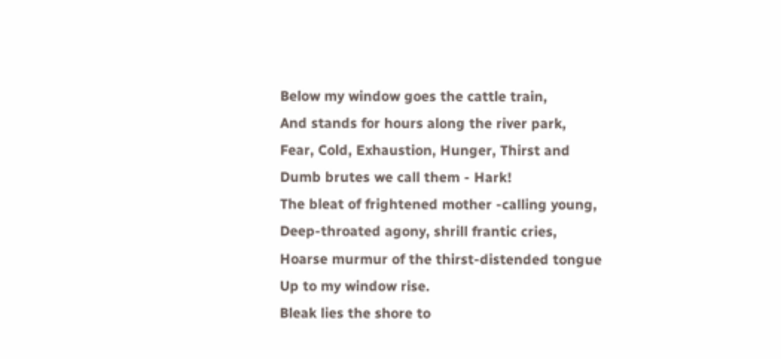Below my window goes the cattle train,
And stands for hours along the river park,
Fear, Cold, Exhaustion, Hunger, Thirst and
Dumb brutes we call them - Hark!
The bleat of frightened mother -calling young,
Deep-throated agony, shrill frantic cries,
Hoarse murmur of the thirst-distended tongue
Up to my window rise.
Bleak lies the shore to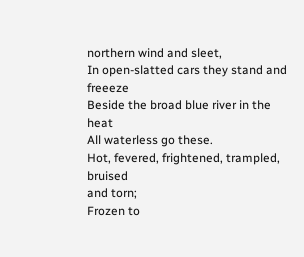northern wind and sleet,
In open-slatted cars they stand and freeeze
Beside the broad blue river in the heat
All waterless go these.
Hot, fevered, frightened, trampled, bruised
and torn;
Frozen to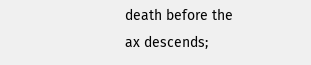death before the ax descends;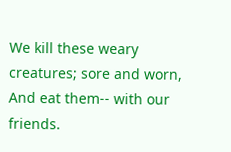We kill these weary creatures; sore and worn,
And eat them-- with our friends.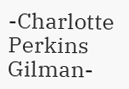-Charlotte Perkins Gilman-